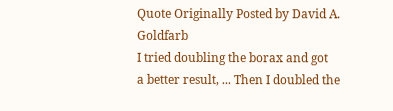Quote Originally Posted by David A. Goldfarb
I tried doubling the borax and got
a better result, ... Then I doubled the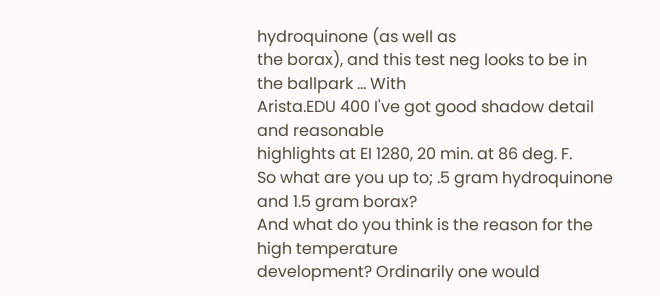hydroquinone (as well as
the borax), and this test neg looks to be in the ballpark ... With
Arista.EDU 400 I've got good shadow detail and reasonable
highlights at EI 1280, 20 min. at 86 deg. F.
So what are you up to; .5 gram hydroquinone and 1.5 gram borax?
And what do you think is the reason for the high temperature
development? Ordinarily one would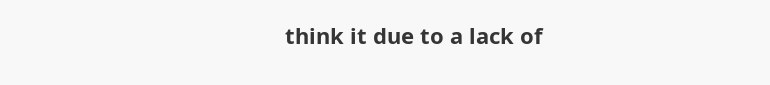think it due to a lack of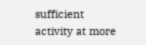sufficient activity at more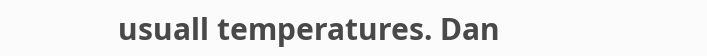usuall temperatures. Dan